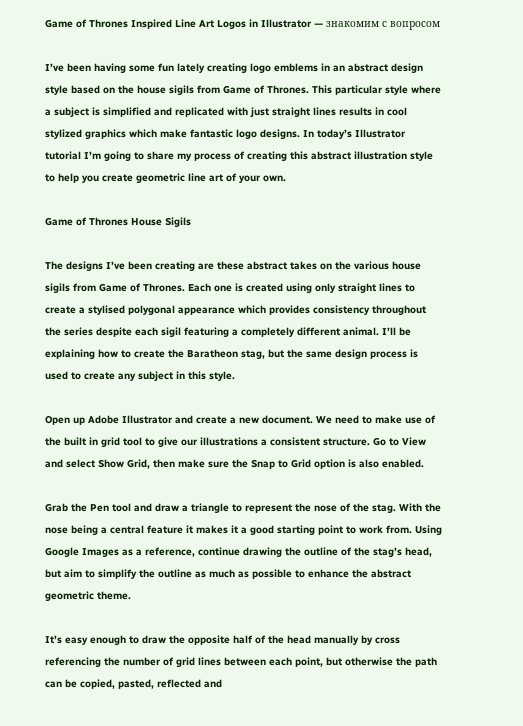Game of Thrones Inspired Line Art Logos in Illustrator — знакомим с вопросом

I’ve been having some fun lately creating logo emblems in an abstract design style based on the house sigils from Game of Thrones. This particular style where a subject is simplified and replicated with just straight lines results in cool stylized graphics which make fantastic logo designs. In today’s Illustrator tutorial I’m going to share my process of creating this abstract illustration style to help you create geometric line art of your own.

Game of Thrones House Sigils

The designs I’ve been creating are these abstract takes on the various house sigils from Game of Thrones. Each one is created using only straight lines to create a stylised polygonal appearance which provides consistency throughout the series despite each sigil featuring a completely different animal. I’ll be explaining how to create the Baratheon stag, but the same design process is used to create any subject in this style.

Open up Adobe Illustrator and create a new document. We need to make use of the built in grid tool to give our illustrations a consistent structure. Go to View and select Show Grid, then make sure the Snap to Grid option is also enabled.

Grab the Pen tool and draw a triangle to represent the nose of the stag. With the nose being a central feature it makes it a good starting point to work from. Using Google Images as a reference, continue drawing the outline of the stag’s head, but aim to simplify the outline as much as possible to enhance the abstract geometric theme.

It’s easy enough to draw the opposite half of the head manually by cross referencing the number of grid lines between each point, but otherwise the path can be copied, pasted, reflected and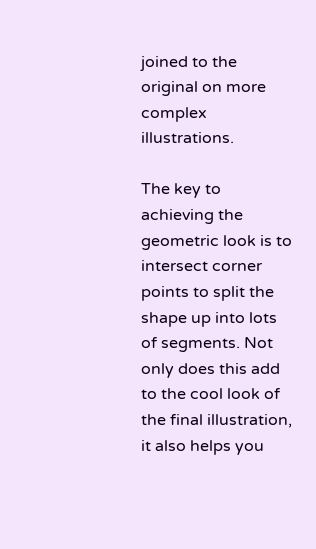joined to the original on more complex illustrations.

The key to achieving the geometric look is to intersect corner points to split the shape up into lots of segments. Not only does this add to the cool look of the final illustration, it also helps you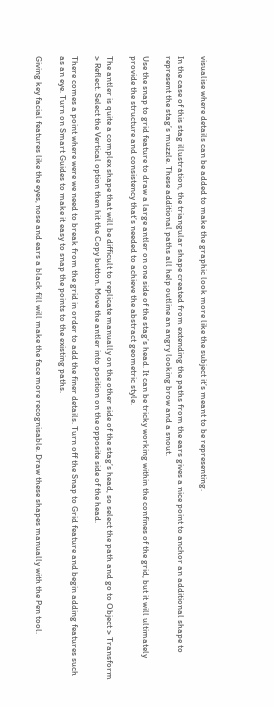visualise where details can be added to make the graphic look more like the subject it’s meant to be representing.

In the case of this stag illustration, the triangular shape created from extending the paths from the ears gives a nice point to anchor an additional shape to represent the stag’s muzzle. These additional paths all help outline an angry looking brow and a snout.

Use the snap to grid feature to draw a large antler on one side of the stag’s head. It can be tricky working within the confines of the grid, but it will ultimately provide the structure and consistency that’s needed to achieve the abstract geometric style.

The antler is quite a complex shape that will be difficult to replicate manually on the other side of the stag’s head, so select the path and go to Object > Transform > Reflect. Select the Vertical option then hit the Copy button. Move the antler into position on the opposite side of the head.

There comes a point where were we need to break from the grid in order to add the finer details. Turn off the Snap to Grid feature and begin adding features such as an eye. Turn on Smart Guides to make it easy to snap the points to the existing paths.

Giving key facial features like the eyes, nose and ears a black fill will make the face more recognisable. Draw these shapes manually with the Pen tool.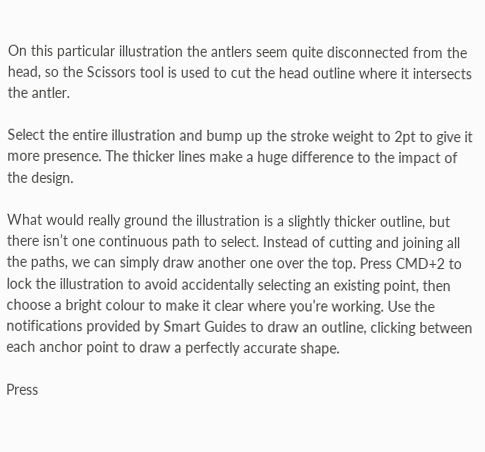On this particular illustration the antlers seem quite disconnected from the head, so the Scissors tool is used to cut the head outline where it intersects the antler.

Select the entire illustration and bump up the stroke weight to 2pt to give it more presence. The thicker lines make a huge difference to the impact of the design.

What would really ground the illustration is a slightly thicker outline, but there isn’t one continuous path to select. Instead of cutting and joining all the paths, we can simply draw another one over the top. Press CMD+2 to lock the illustration to avoid accidentally selecting an existing point, then choose a bright colour to make it clear where you’re working. Use the notifications provided by Smart Guides to draw an outline, clicking between each anchor point to draw a perfectly accurate shape.

Press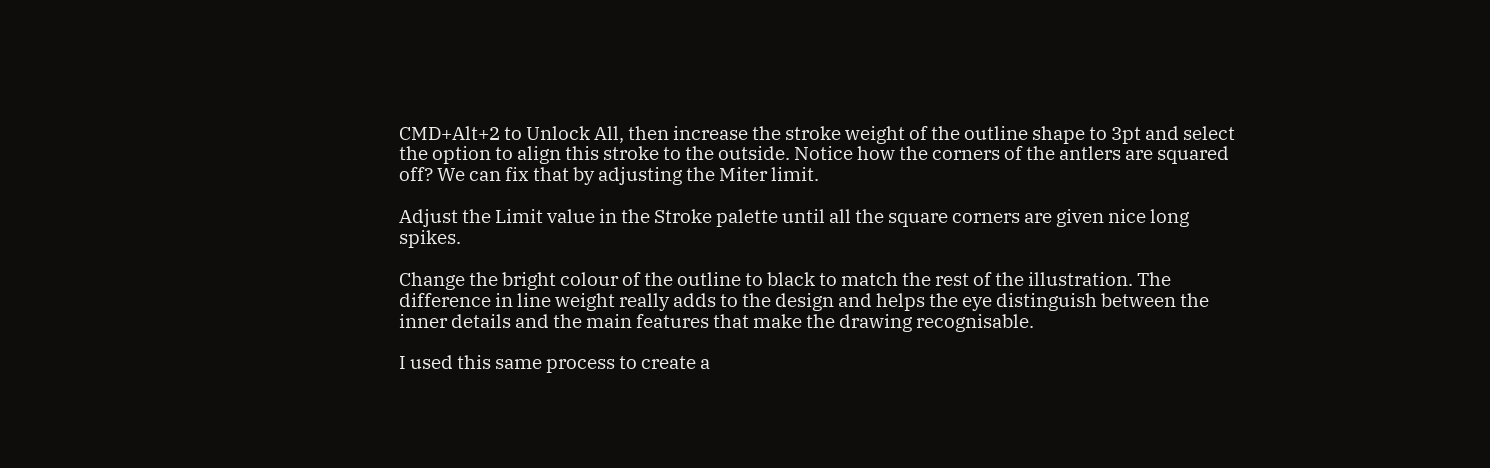CMD+Alt+2 to Unlock All, then increase the stroke weight of the outline shape to 3pt and select the option to align this stroke to the outside. Notice how the corners of the antlers are squared off? We can fix that by adjusting the Miter limit.

Adjust the Limit value in the Stroke palette until all the square corners are given nice long spikes.

Change the bright colour of the outline to black to match the rest of the illustration. The difference in line weight really adds to the design and helps the eye distinguish between the inner details and the main features that make the drawing recognisable.

I used this same process to create a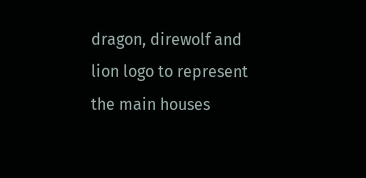dragon, direwolf and lion logo to represent the main houses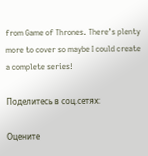from Game of Thrones. There’s plenty more to cover so maybe I could create a complete series!

Поделитесь в соц.сетях:

Оцените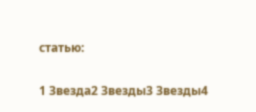статью:

1 Звезда2 Звезды3 Звезды4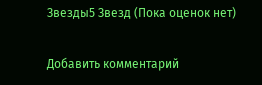Звезды5 Звезд (Пока оценок нет)

Добавить комментарий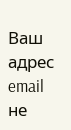Ваш адрес email не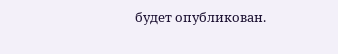будет опубликован.